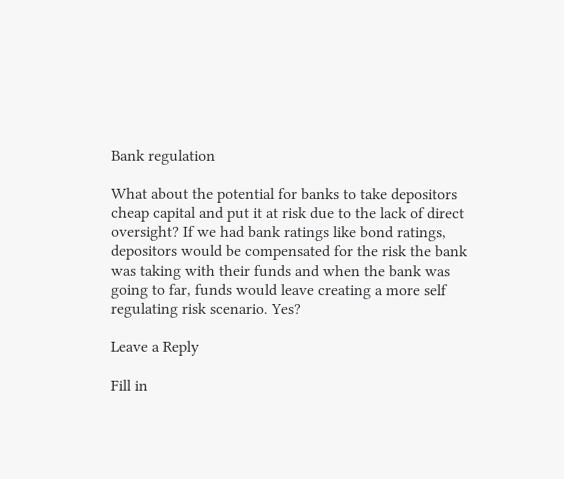Bank regulation

What about the potential for banks to take depositors cheap capital and put it at risk due to the lack of direct oversight? If we had bank ratings like bond ratings, depositors would be compensated for the risk the bank was taking with their funds and when the bank was going to far, funds would leave creating a more self regulating risk scenario. Yes?

Leave a Reply

Fill in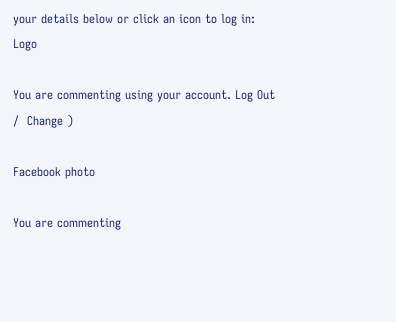your details below or click an icon to log in: Logo

You are commenting using your account. Log Out /  Change )

Facebook photo

You are commenting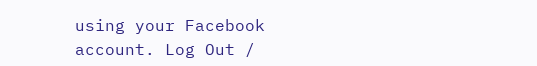using your Facebook account. Log Out /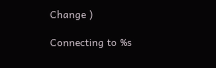Change )

Connecting to %s